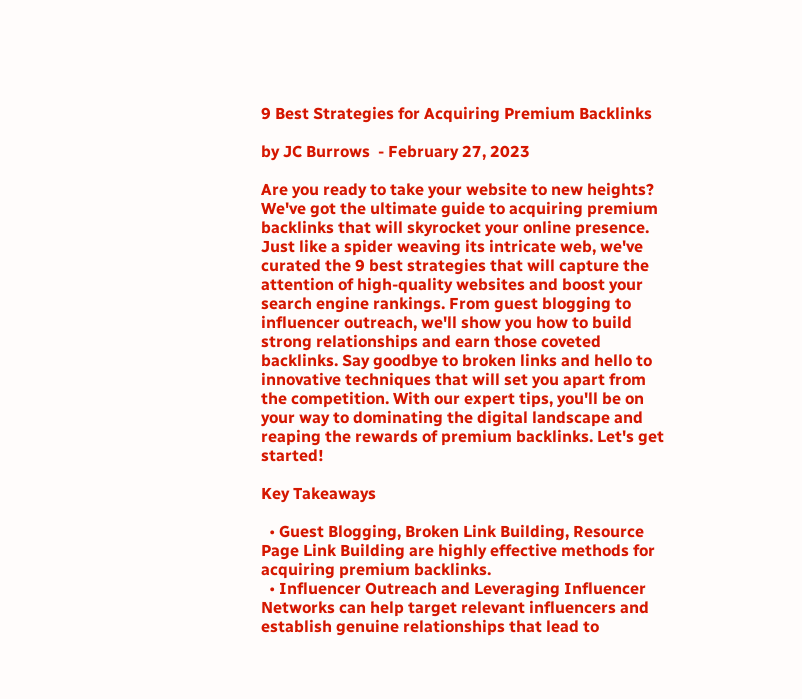9 Best Strategies for Acquiring Premium Backlinks

by JC Burrows  - February 27, 2023

Are you ready to take your website to new heights? We've got the ultimate guide to acquiring premium backlinks that will skyrocket your online presence. Just like a spider weaving its intricate web, we've curated the 9 best strategies that will capture the attention of high-quality websites and boost your search engine rankings. From guest blogging to influencer outreach, we'll show you how to build strong relationships and earn those coveted backlinks. Say goodbye to broken links and hello to innovative techniques that will set you apart from the competition. With our expert tips, you'll be on your way to dominating the digital landscape and reaping the rewards of premium backlinks. Let's get started!

Key Takeaways

  • Guest Blogging, Broken Link Building, Resource Page Link Building are highly effective methods for acquiring premium backlinks.
  • Influencer Outreach and Leveraging Influencer Networks can help target relevant influencers and establish genuine relationships that lead to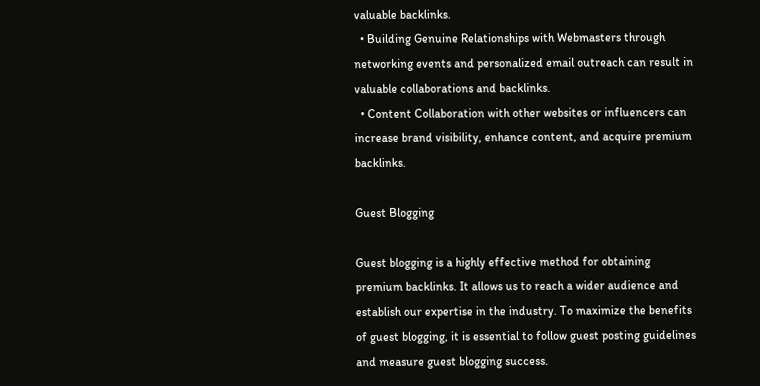valuable backlinks.
  • Building Genuine Relationships with Webmasters through networking events and personalized email outreach can result in valuable collaborations and backlinks.
  • Content Collaboration with other websites or influencers can increase brand visibility, enhance content, and acquire premium backlinks.

Guest Blogging

Guest blogging is a highly effective method for obtaining premium backlinks. It allows us to reach a wider audience and establish our expertise in the industry. To maximize the benefits of guest blogging, it is essential to follow guest posting guidelines and measure guest blogging success.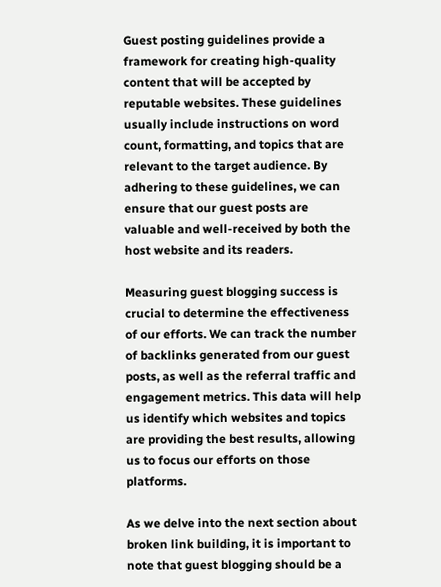Guest posting guidelines provide a framework for creating high-quality content that will be accepted by reputable websites. These guidelines usually include instructions on word count, formatting, and topics that are relevant to the target audience. By adhering to these guidelines, we can ensure that our guest posts are valuable and well-received by both the host website and its readers.

Measuring guest blogging success is crucial to determine the effectiveness of our efforts. We can track the number of backlinks generated from our guest posts, as well as the referral traffic and engagement metrics. This data will help us identify which websites and topics are providing the best results, allowing us to focus our efforts on those platforms.

As we delve into the next section about broken link building, it is important to note that guest blogging should be a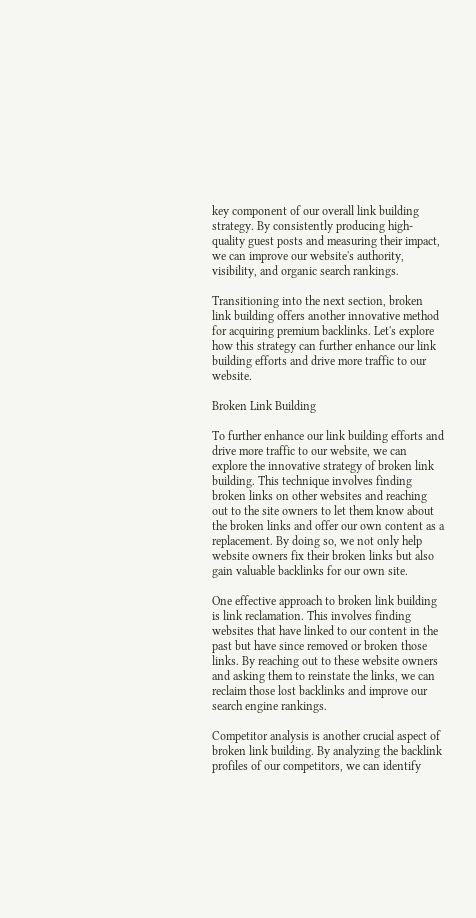key component of our overall link building strategy. By consistently producing high-quality guest posts and measuring their impact, we can improve our website's authority, visibility, and organic search rankings.

Transitioning into the next section, broken link building offers another innovative method for acquiring premium backlinks. Let's explore how this strategy can further enhance our link building efforts and drive more traffic to our website.

Broken Link Building

To further enhance our link building efforts and drive more traffic to our website, we can explore the innovative strategy of broken link building. This technique involves finding broken links on other websites and reaching out to the site owners to let them know about the broken links and offer our own content as a replacement. By doing so, we not only help website owners fix their broken links but also gain valuable backlinks for our own site.

One effective approach to broken link building is link reclamation. This involves finding websites that have linked to our content in the past but have since removed or broken those links. By reaching out to these website owners and asking them to reinstate the links, we can reclaim those lost backlinks and improve our search engine rankings.

Competitor analysis is another crucial aspect of broken link building. By analyzing the backlink profiles of our competitors, we can identify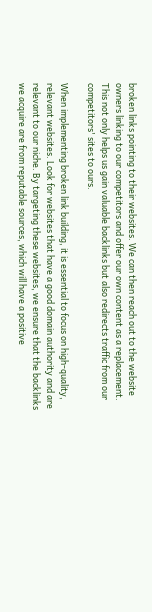broken links pointing to their websites. We can then reach out to the website owners linking to our competitors and offer our own content as a replacement. This not only helps us gain valuable backlinks but also redirects traffic from our competitors' sites to ours.

When implementing broken link building, it is essential to focus on high-quality, relevant websites. Look for websites that have a good domain authority and are relevant to our niche. By targeting these websites, we ensure that the backlinks we acquire are from reputable sources, which will have a positive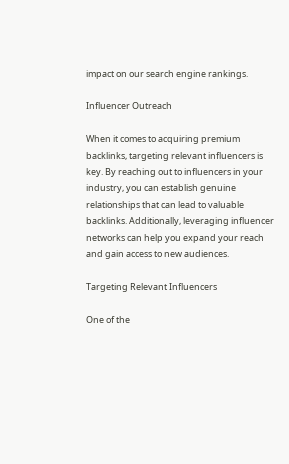impact on our search engine rankings.

Influencer Outreach

When it comes to acquiring premium backlinks, targeting relevant influencers is key. By reaching out to influencers in your industry, you can establish genuine relationships that can lead to valuable backlinks. Additionally, leveraging influencer networks can help you expand your reach and gain access to new audiences.

Targeting Relevant Influencers

One of the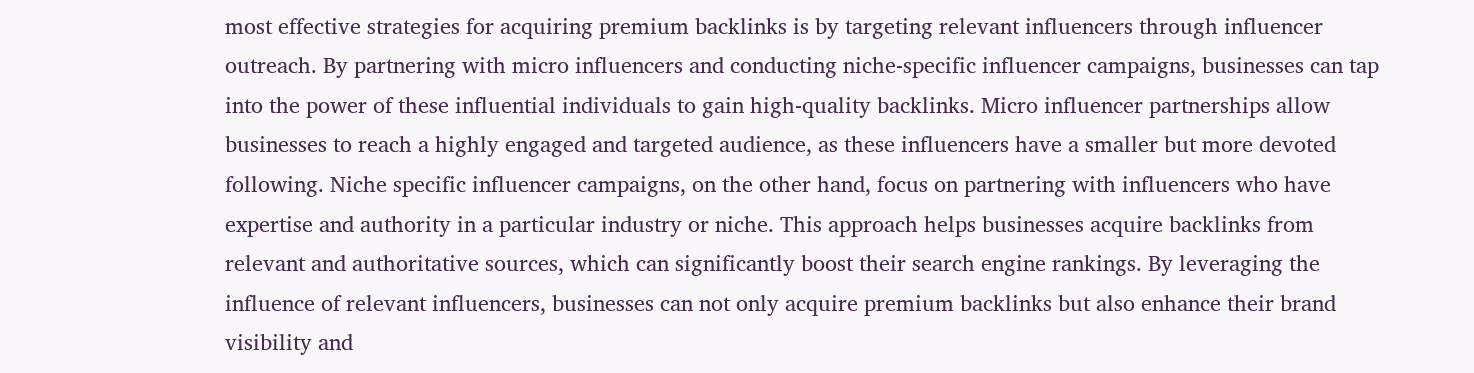most effective strategies for acquiring premium backlinks is by targeting relevant influencers through influencer outreach. By partnering with micro influencers and conducting niche-specific influencer campaigns, businesses can tap into the power of these influential individuals to gain high-quality backlinks. Micro influencer partnerships allow businesses to reach a highly engaged and targeted audience, as these influencers have a smaller but more devoted following. Niche specific influencer campaigns, on the other hand, focus on partnering with influencers who have expertise and authority in a particular industry or niche. This approach helps businesses acquire backlinks from relevant and authoritative sources, which can significantly boost their search engine rankings. By leveraging the influence of relevant influencers, businesses can not only acquire premium backlinks but also enhance their brand visibility and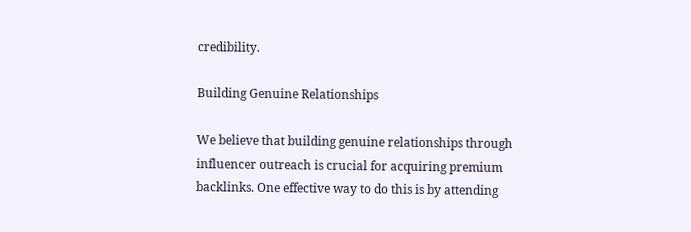credibility.

Building Genuine Relationships

We believe that building genuine relationships through influencer outreach is crucial for acquiring premium backlinks. One effective way to do this is by attending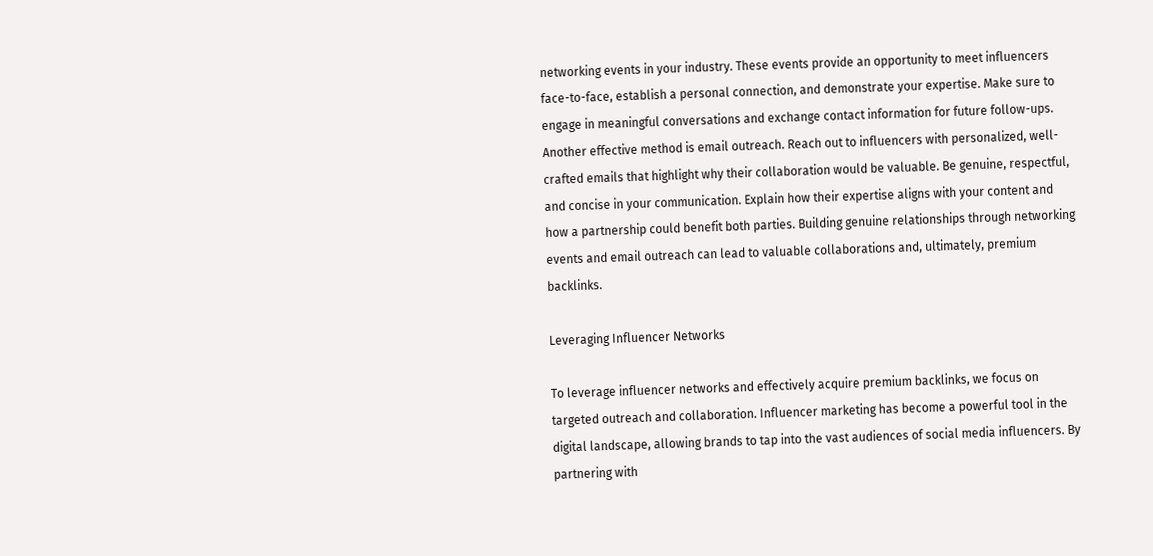networking events in your industry. These events provide an opportunity to meet influencers face-to-face, establish a personal connection, and demonstrate your expertise. Make sure to engage in meaningful conversations and exchange contact information for future follow-ups. Another effective method is email outreach. Reach out to influencers with personalized, well-crafted emails that highlight why their collaboration would be valuable. Be genuine, respectful, and concise in your communication. Explain how their expertise aligns with your content and how a partnership could benefit both parties. Building genuine relationships through networking events and email outreach can lead to valuable collaborations and, ultimately, premium backlinks.

Leveraging Influencer Networks

To leverage influencer networks and effectively acquire premium backlinks, we focus on targeted outreach and collaboration. Influencer marketing has become a powerful tool in the digital landscape, allowing brands to tap into the vast audiences of social media influencers. By partnering with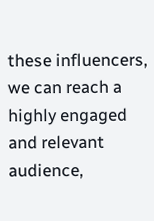these influencers, we can reach a highly engaged and relevant audience,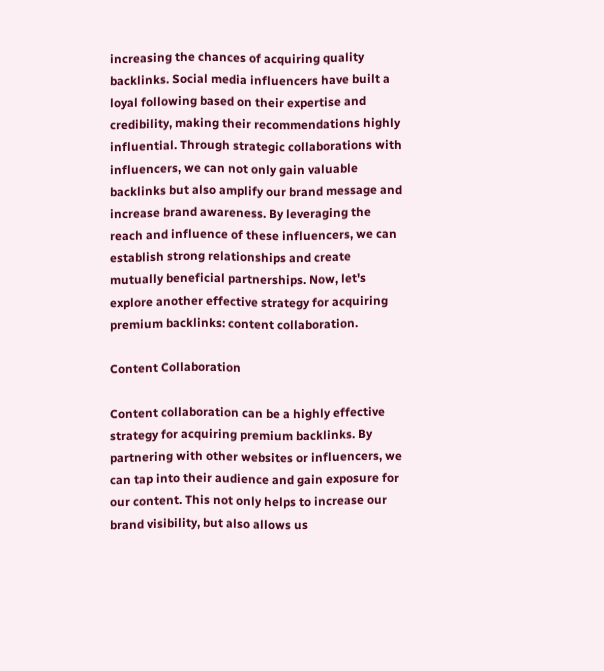increasing the chances of acquiring quality backlinks. Social media influencers have built a loyal following based on their expertise and credibility, making their recommendations highly influential. Through strategic collaborations with influencers, we can not only gain valuable backlinks but also amplify our brand message and increase brand awareness. By leveraging the reach and influence of these influencers, we can establish strong relationships and create mutually beneficial partnerships. Now, let's explore another effective strategy for acquiring premium backlinks: content collaboration.

Content Collaboration

Content collaboration can be a highly effective strategy for acquiring premium backlinks. By partnering with other websites or influencers, we can tap into their audience and gain exposure for our content. This not only helps to increase our brand visibility, but also allows us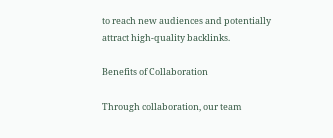to reach new audiences and potentially attract high-quality backlinks.

Benefits of Collaboration

Through collaboration, our team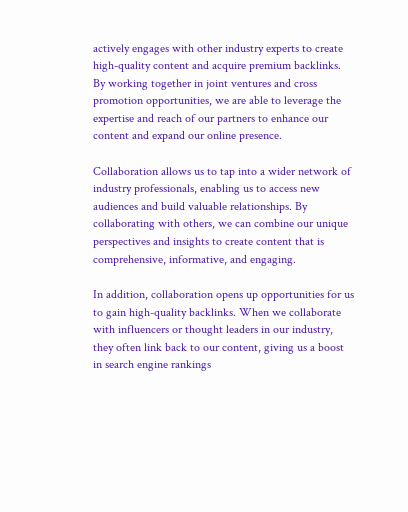actively engages with other industry experts to create high-quality content and acquire premium backlinks. By working together in joint ventures and cross promotion opportunities, we are able to leverage the expertise and reach of our partners to enhance our content and expand our online presence.

Collaboration allows us to tap into a wider network of industry professionals, enabling us to access new audiences and build valuable relationships. By collaborating with others, we can combine our unique perspectives and insights to create content that is comprehensive, informative, and engaging.

In addition, collaboration opens up opportunities for us to gain high-quality backlinks. When we collaborate with influencers or thought leaders in our industry, they often link back to our content, giving us a boost in search engine rankings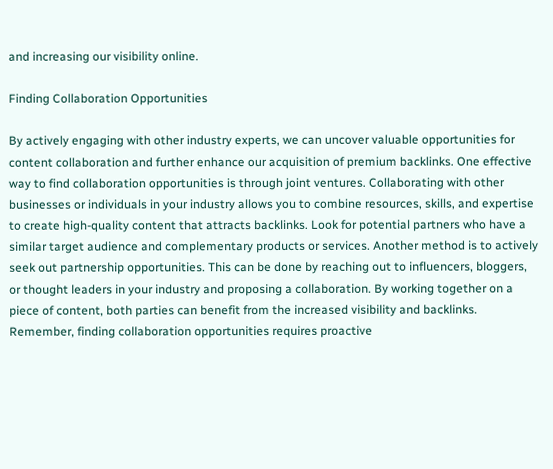and increasing our visibility online.

Finding Collaboration Opportunities

By actively engaging with other industry experts, we can uncover valuable opportunities for content collaboration and further enhance our acquisition of premium backlinks. One effective way to find collaboration opportunities is through joint ventures. Collaborating with other businesses or individuals in your industry allows you to combine resources, skills, and expertise to create high-quality content that attracts backlinks. Look for potential partners who have a similar target audience and complementary products or services. Another method is to actively seek out partnership opportunities. This can be done by reaching out to influencers, bloggers, or thought leaders in your industry and proposing a collaboration. By working together on a piece of content, both parties can benefit from the increased visibility and backlinks. Remember, finding collaboration opportunities requires proactive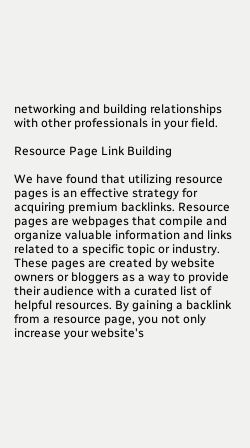networking and building relationships with other professionals in your field.

Resource Page Link Building

We have found that utilizing resource pages is an effective strategy for acquiring premium backlinks. Resource pages are webpages that compile and organize valuable information and links related to a specific topic or industry. These pages are created by website owners or bloggers as a way to provide their audience with a curated list of helpful resources. By gaining a backlink from a resource page, you not only increase your website's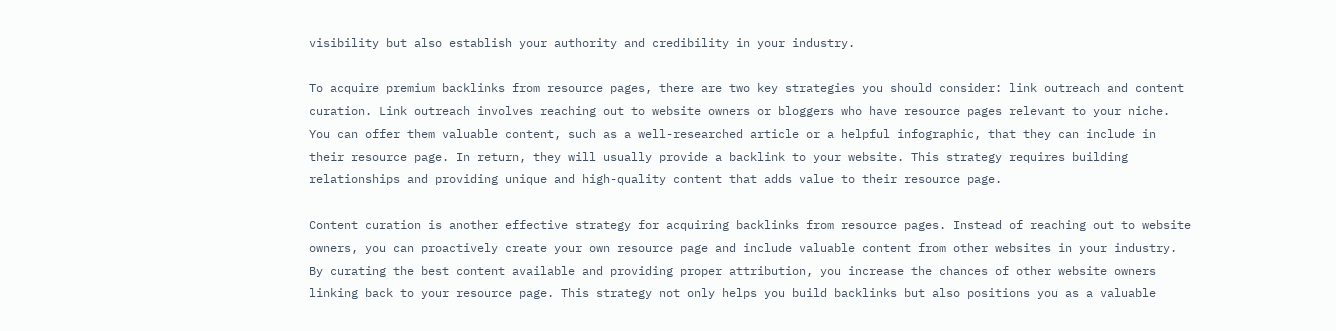visibility but also establish your authority and credibility in your industry.

To acquire premium backlinks from resource pages, there are two key strategies you should consider: link outreach and content curation. Link outreach involves reaching out to website owners or bloggers who have resource pages relevant to your niche. You can offer them valuable content, such as a well-researched article or a helpful infographic, that they can include in their resource page. In return, they will usually provide a backlink to your website. This strategy requires building relationships and providing unique and high-quality content that adds value to their resource page.

Content curation is another effective strategy for acquiring backlinks from resource pages. Instead of reaching out to website owners, you can proactively create your own resource page and include valuable content from other websites in your industry. By curating the best content available and providing proper attribution, you increase the chances of other website owners linking back to your resource page. This strategy not only helps you build backlinks but also positions you as a valuable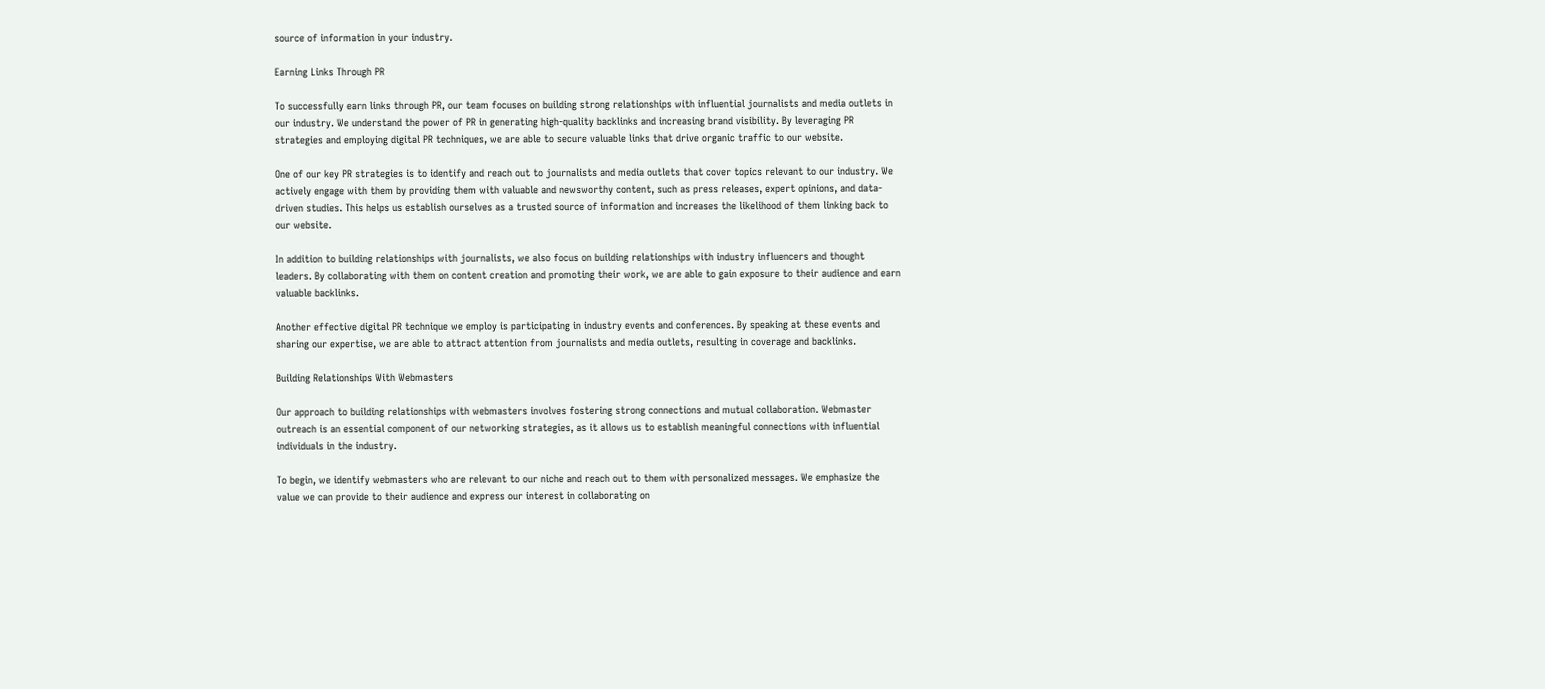source of information in your industry.

Earning Links Through PR

To successfully earn links through PR, our team focuses on building strong relationships with influential journalists and media outlets in our industry. We understand the power of PR in generating high-quality backlinks and increasing brand visibility. By leveraging PR strategies and employing digital PR techniques, we are able to secure valuable links that drive organic traffic to our website.

One of our key PR strategies is to identify and reach out to journalists and media outlets that cover topics relevant to our industry. We actively engage with them by providing them with valuable and newsworthy content, such as press releases, expert opinions, and data-driven studies. This helps us establish ourselves as a trusted source of information and increases the likelihood of them linking back to our website.

In addition to building relationships with journalists, we also focus on building relationships with industry influencers and thought leaders. By collaborating with them on content creation and promoting their work, we are able to gain exposure to their audience and earn valuable backlinks.

Another effective digital PR technique we employ is participating in industry events and conferences. By speaking at these events and sharing our expertise, we are able to attract attention from journalists and media outlets, resulting in coverage and backlinks.

Building Relationships With Webmasters

Our approach to building relationships with webmasters involves fostering strong connections and mutual collaboration. Webmaster outreach is an essential component of our networking strategies, as it allows us to establish meaningful connections with influential individuals in the industry.

To begin, we identify webmasters who are relevant to our niche and reach out to them with personalized messages. We emphasize the value we can provide to their audience and express our interest in collaborating on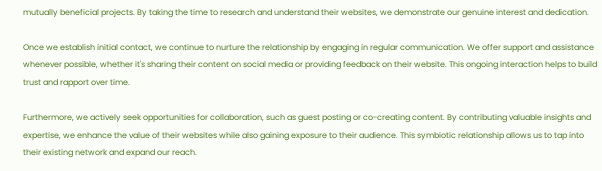mutually beneficial projects. By taking the time to research and understand their websites, we demonstrate our genuine interest and dedication.

Once we establish initial contact, we continue to nurture the relationship by engaging in regular communication. We offer support and assistance whenever possible, whether it's sharing their content on social media or providing feedback on their website. This ongoing interaction helps to build trust and rapport over time.

Furthermore, we actively seek opportunities for collaboration, such as guest posting or co-creating content. By contributing valuable insights and expertise, we enhance the value of their websites while also gaining exposure to their audience. This symbiotic relationship allows us to tap into their existing network and expand our reach.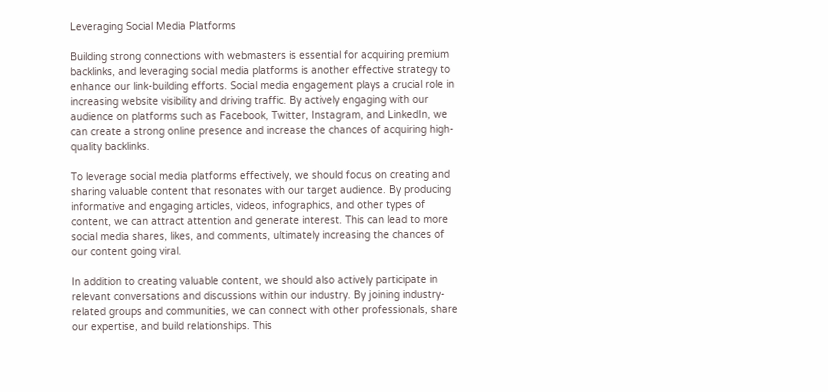Leveraging Social Media Platforms

Building strong connections with webmasters is essential for acquiring premium backlinks, and leveraging social media platforms is another effective strategy to enhance our link-building efforts. Social media engagement plays a crucial role in increasing website visibility and driving traffic. By actively engaging with our audience on platforms such as Facebook, Twitter, Instagram, and LinkedIn, we can create a strong online presence and increase the chances of acquiring high-quality backlinks.

To leverage social media platforms effectively, we should focus on creating and sharing valuable content that resonates with our target audience. By producing informative and engaging articles, videos, infographics, and other types of content, we can attract attention and generate interest. This can lead to more social media shares, likes, and comments, ultimately increasing the chances of our content going viral.

In addition to creating valuable content, we should also actively participate in relevant conversations and discussions within our industry. By joining industry-related groups and communities, we can connect with other professionals, share our expertise, and build relationships. This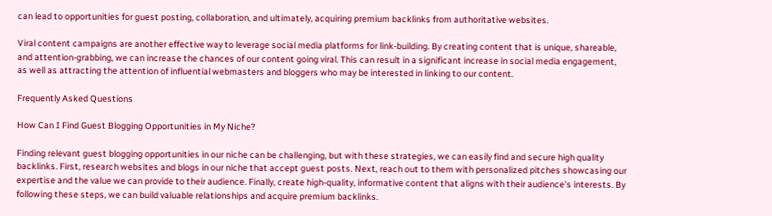can lead to opportunities for guest posting, collaboration, and ultimately, acquiring premium backlinks from authoritative websites.

Viral content campaigns are another effective way to leverage social media platforms for link-building. By creating content that is unique, shareable, and attention-grabbing, we can increase the chances of our content going viral. This can result in a significant increase in social media engagement, as well as attracting the attention of influential webmasters and bloggers who may be interested in linking to our content.

Frequently Asked Questions

How Can I Find Guest Blogging Opportunities in My Niche?

Finding relevant guest blogging opportunities in our niche can be challenging, but with these strategies, we can easily find and secure high quality backlinks. First, research websites and blogs in our niche that accept guest posts. Next, reach out to them with personalized pitches showcasing our expertise and the value we can provide to their audience. Finally, create high-quality, informative content that aligns with their audience's interests. By following these steps, we can build valuable relationships and acquire premium backlinks.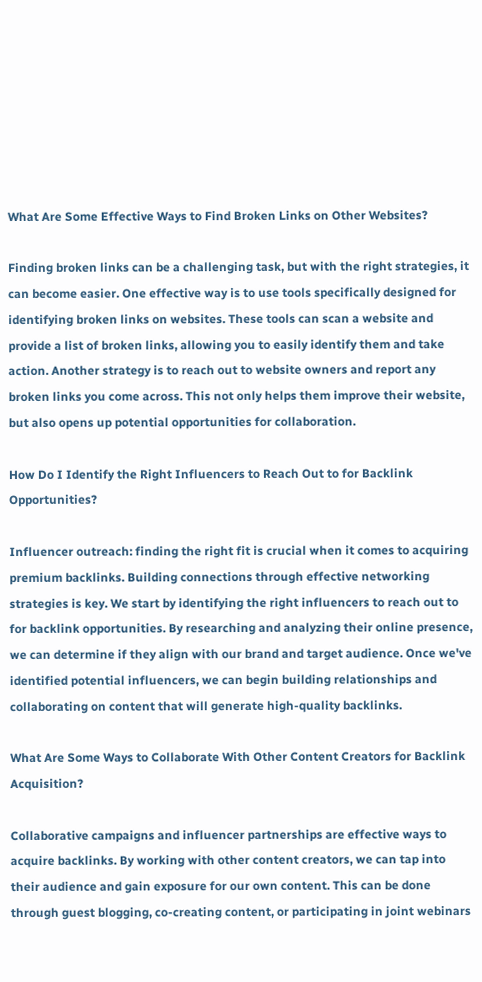What Are Some Effective Ways to Find Broken Links on Other Websites?

Finding broken links can be a challenging task, but with the right strategies, it can become easier. One effective way is to use tools specifically designed for identifying broken links on websites. These tools can scan a website and provide a list of broken links, allowing you to easily identify them and take action. Another strategy is to reach out to website owners and report any broken links you come across. This not only helps them improve their website, but also opens up potential opportunities for collaboration.

How Do I Identify the Right Influencers to Reach Out to for Backlink Opportunities?

Influencer outreach: finding the right fit is crucial when it comes to acquiring premium backlinks. Building connections through effective networking strategies is key. We start by identifying the right influencers to reach out to for backlink opportunities. By researching and analyzing their online presence, we can determine if they align with our brand and target audience. Once we've identified potential influencers, we can begin building relationships and collaborating on content that will generate high-quality backlinks.

What Are Some Ways to Collaborate With Other Content Creators for Backlink Acquisition?

Collaborative campaigns and influencer partnerships are effective ways to acquire backlinks. By working with other content creators, we can tap into their audience and gain exposure for our own content. This can be done through guest blogging, co-creating content, or participating in joint webinars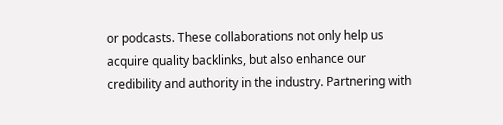or podcasts. These collaborations not only help us acquire quality backlinks, but also enhance our credibility and authority in the industry. Partnering with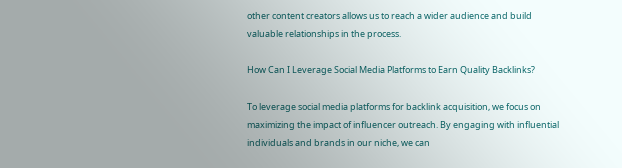other content creators allows us to reach a wider audience and build valuable relationships in the process.

How Can I Leverage Social Media Platforms to Earn Quality Backlinks?

To leverage social media platforms for backlink acquisition, we focus on maximizing the impact of influencer outreach. By engaging with influential individuals and brands in our niche, we can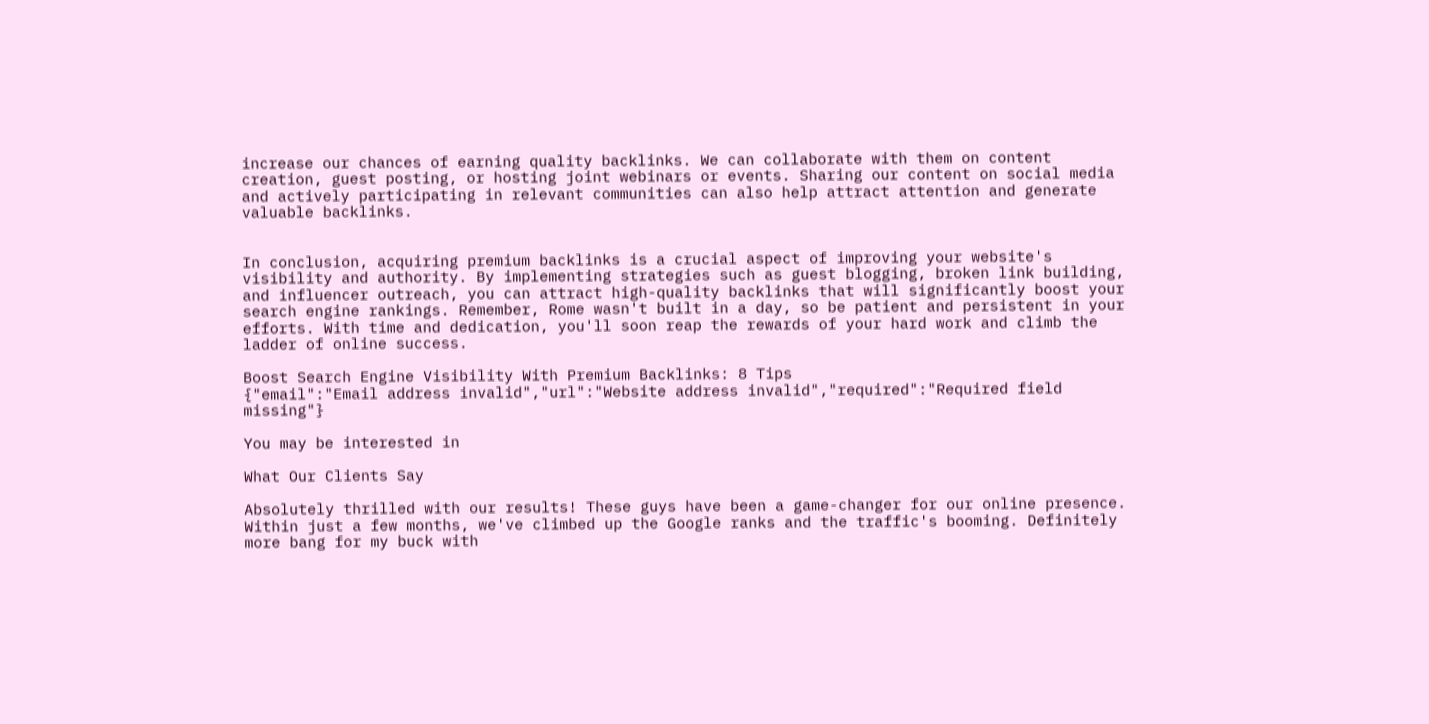increase our chances of earning quality backlinks. We can collaborate with them on content creation, guest posting, or hosting joint webinars or events. Sharing our content on social media and actively participating in relevant communities can also help attract attention and generate valuable backlinks.


In conclusion, acquiring premium backlinks is a crucial aspect of improving your website's visibility and authority. By implementing strategies such as guest blogging, broken link building, and influencer outreach, you can attract high-quality backlinks that will significantly boost your search engine rankings. Remember, Rome wasn't built in a day, so be patient and persistent in your efforts. With time and dedication, you'll soon reap the rewards of your hard work and climb the ladder of online success.

Boost Search Engine Visibility With Premium Backlinks: 8 Tips
{"email":"Email address invalid","url":"Website address invalid","required":"Required field missing"}

You may be interested in

What Our Clients Say

Absolutely thrilled with our results! These guys have been a game-changer for our online presence. Within just a few months, we've climbed up the Google ranks and the traffic's booming. Definitely more bang for my buck with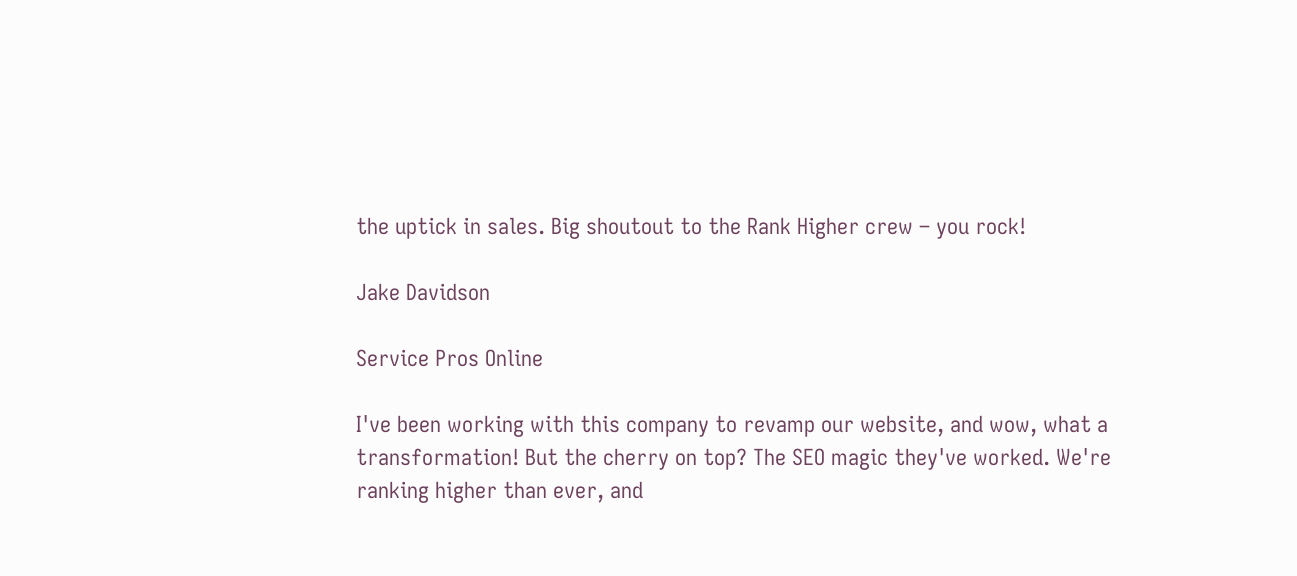the uptick in sales. Big shoutout to the Rank Higher crew – you rock!

Jake Davidson

Service Pros Online

I've been working with this company to revamp our website, and wow, what a transformation! But the cherry on top? The SEO magic they've worked. We're ranking higher than ever, and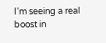I'm seeing a real boost in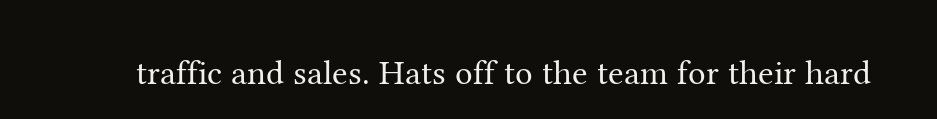traffic and sales. Hats off to the team for their hard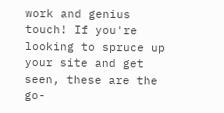work and genius touch! If you're looking to spruce up your site and get seen, these are the go-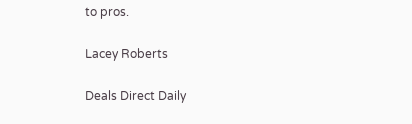to pros.

Lacey Roberts

Deals Direct Daily